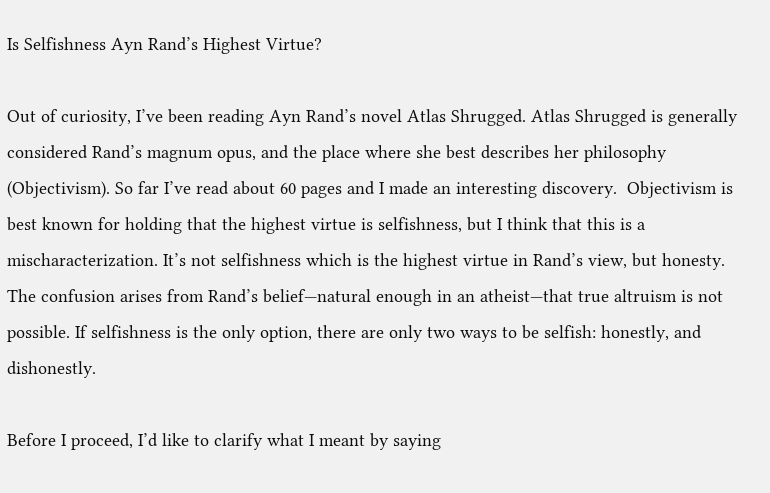Is Selfishness Ayn Rand’s Highest Virtue?

Out of curiosity, I’ve been reading Ayn Rand’s novel Atlas Shrugged. Atlas Shrugged is generally considered Rand’s magnum opus, and the place where she best describes her philosophy (Objectivism). So far I’ve read about 60 pages and I made an interesting discovery.  Objectivism is best known for holding that the highest virtue is selfishness, but I think that this is a mischaracterization. It’s not selfishness which is the highest virtue in Rand’s view, but honesty. The confusion arises from Rand’s belief—natural enough in an atheist—that true altruism is not possible. If selfishness is the only option, there are only two ways to be selfish: honestly, and dishonestly.

Before I proceed, I’d like to clarify what I meant by saying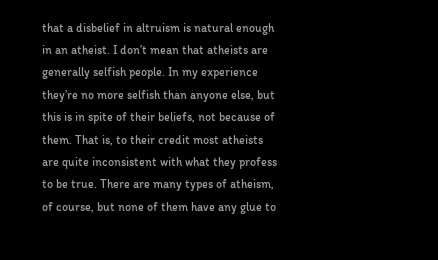that a disbelief in altruism is natural enough in an atheist. I don’t mean that atheists are generally selfish people. In my experience they’re no more selfish than anyone else, but this is in spite of their beliefs, not because of them. That is, to their credit most atheists are quite inconsistent with what they profess to be true. There are many types of atheism, of course, but none of them have any glue to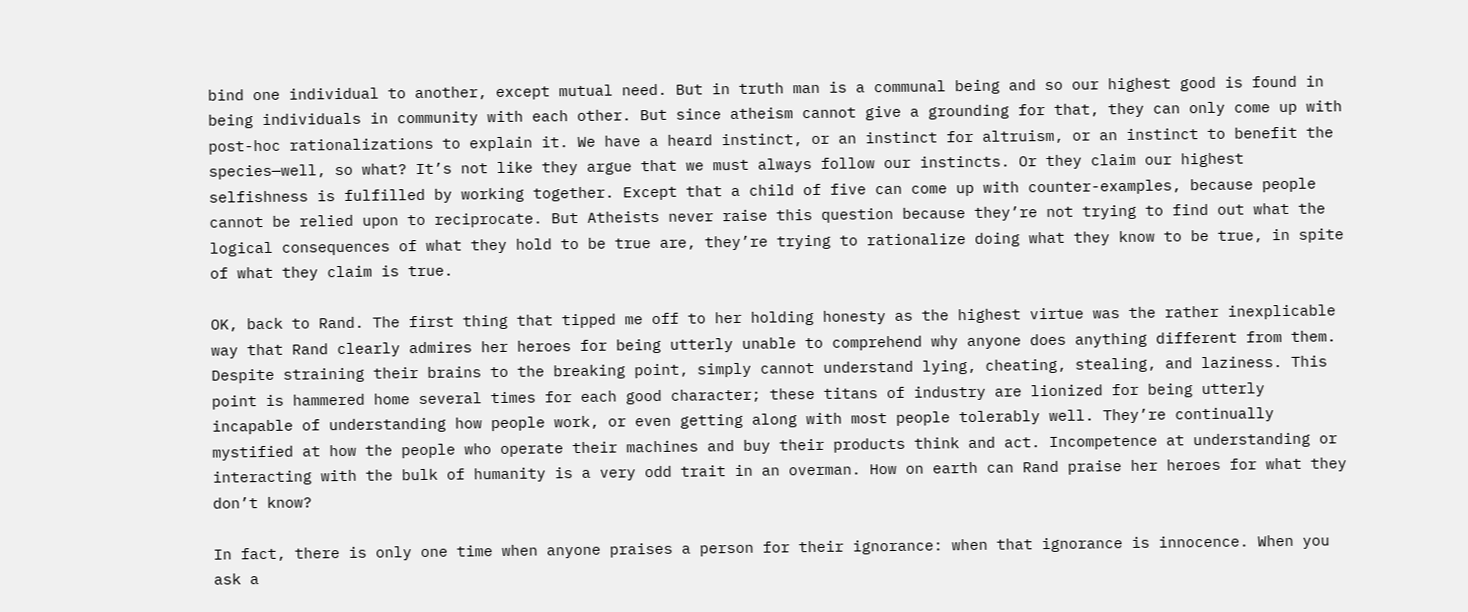bind one individual to another, except mutual need. But in truth man is a communal being and so our highest good is found in being individuals in community with each other. But since atheism cannot give a grounding for that, they can only come up with post-hoc rationalizations to explain it. We have a heard instinct, or an instinct for altruism, or an instinct to benefit the species—well, so what? It’s not like they argue that we must always follow our instincts. Or they claim our highest selfishness is fulfilled by working together. Except that a child of five can come up with counter-examples, because people cannot be relied upon to reciprocate. But Atheists never raise this question because they’re not trying to find out what the logical consequences of what they hold to be true are, they’re trying to rationalize doing what they know to be true, in spite of what they claim is true.

OK, back to Rand. The first thing that tipped me off to her holding honesty as the highest virtue was the rather inexplicable way that Rand clearly admires her heroes for being utterly unable to comprehend why anyone does anything different from them. Despite straining their brains to the breaking point, simply cannot understand lying, cheating, stealing, and laziness. This point is hammered home several times for each good character; these titans of industry are lionized for being utterly incapable of understanding how people work, or even getting along with most people tolerably well. They’re continually mystified at how the people who operate their machines and buy their products think and act. Incompetence at understanding or interacting with the bulk of humanity is a very odd trait in an overman. How on earth can Rand praise her heroes for what they don’t know?

In fact, there is only one time when anyone praises a person for their ignorance: when that ignorance is innocence. When you ask a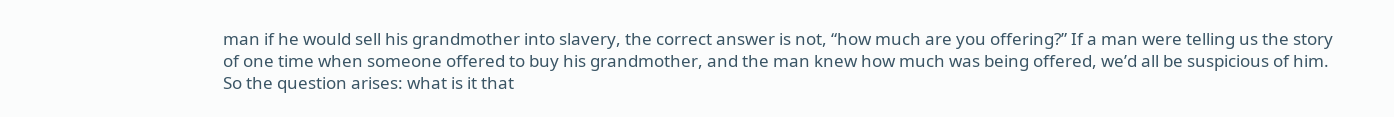man if he would sell his grandmother into slavery, the correct answer is not, “how much are you offering?” If a man were telling us the story of one time when someone offered to buy his grandmother, and the man knew how much was being offered, we’d all be suspicious of him. So the question arises: what is it that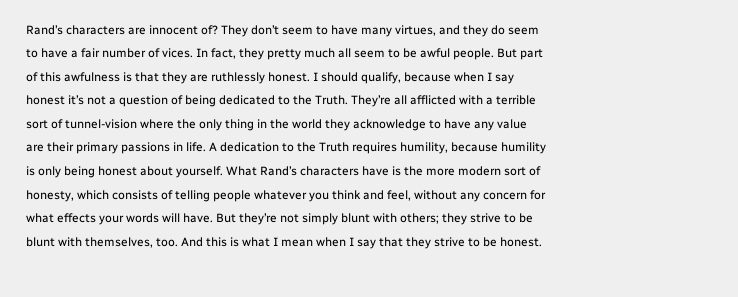Rand’s characters are innocent of? They don’t seem to have many virtues, and they do seem to have a fair number of vices. In fact, they pretty much all seem to be awful people. But part of this awfulness is that they are ruthlessly honest. I should qualify, because when I say honest it’s not a question of being dedicated to the Truth. They’re all afflicted with a terrible sort of tunnel-vision where the only thing in the world they acknowledge to have any value are their primary passions in life. A dedication to the Truth requires humility, because humility is only being honest about yourself. What Rand’s characters have is the more modern sort of honesty, which consists of telling people whatever you think and feel, without any concern for what effects your words will have. But they’re not simply blunt with others; they strive to be blunt with themselves, too. And this is what I mean when I say that they strive to be honest.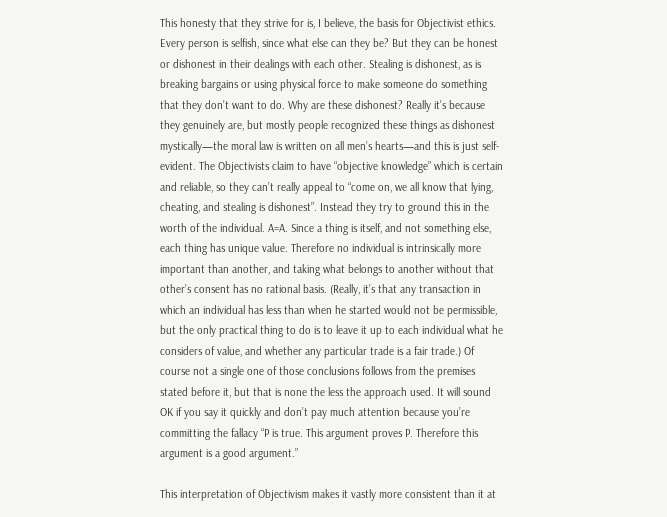This honesty that they strive for is, I believe, the basis for Objectivist ethics. Every person is selfish, since what else can they be? But they can be honest or dishonest in their dealings with each other. Stealing is dishonest, as is breaking bargains or using physical force to make someone do something that they don’t want to do. Why are these dishonest? Really it’s because they genuinely are, but mostly people recognized these things as dishonest mystically—the moral law is written on all men’s hearts—and this is just self-evident. The Objectivists claim to have “objective knowledge” which is certain and reliable, so they can’t really appeal to “come on, we all know that lying, cheating, and stealing is dishonest”. Instead they try to ground this in the worth of the individual. A=A. Since a thing is itself, and not something else, each thing has unique value. Therefore no individual is intrinsically more important than another, and taking what belongs to another without that other’s consent has no rational basis. (Really, it’s that any transaction in which an individual has less than when he started would not be permissible, but the only practical thing to do is to leave it up to each individual what he considers of value, and whether any particular trade is a fair trade.) Of course not a single one of those conclusions follows from the premises stated before it, but that is none the less the approach used. It will sound OK if you say it quickly and don’t pay much attention because you’re committing the fallacy “P is true. This argument proves P. Therefore this argument is a good argument.”

This interpretation of Objectivism makes it vastly more consistent than it at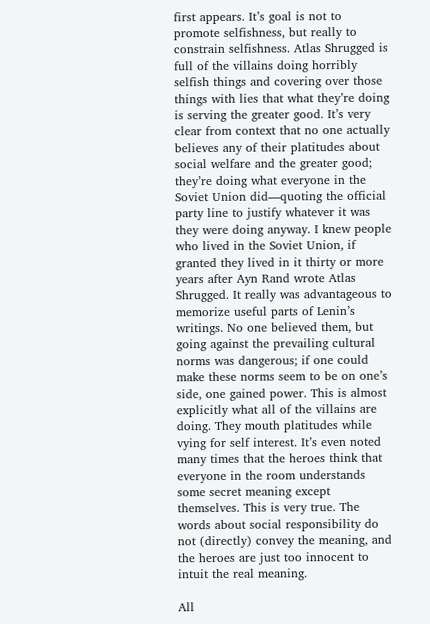first appears. It’s goal is not to promote selfishness, but really to constrain selfishness. Atlas Shrugged is full of the villains doing horribly selfish things and covering over those things with lies that what they’re doing is serving the greater good. It’s very clear from context that no one actually believes any of their platitudes about social welfare and the greater good; they’re doing what everyone in the Soviet Union did—quoting the official party line to justify whatever it was they were doing anyway. I knew people who lived in the Soviet Union, if granted they lived in it thirty or more years after Ayn Rand wrote Atlas Shrugged. It really was advantageous to memorize useful parts of Lenin’s writings. No one believed them, but going against the prevailing cultural norms was dangerous; if one could make these norms seem to be on one’s side, one gained power. This is almost explicitly what all of the villains are doing. They mouth platitudes while vying for self interest. It’s even noted many times that the heroes think that everyone in the room understands some secret meaning except themselves. This is very true. The words about social responsibility do not (directly) convey the meaning, and the heroes are just too innocent to intuit the real meaning.

All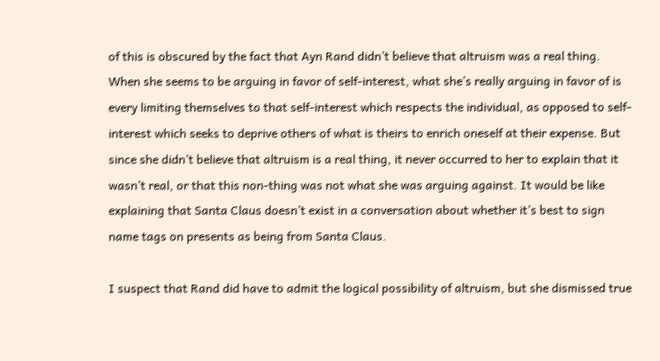of this is obscured by the fact that Ayn Rand didn’t believe that altruism was a real thing. When she seems to be arguing in favor of self-interest, what she’s really arguing in favor of is every limiting themselves to that self-interest which respects the individual, as opposed to self-interest which seeks to deprive others of what is theirs to enrich oneself at their expense. But since she didn’t believe that altruism is a real thing, it never occurred to her to explain that it wasn’t real, or that this non-thing was not what she was arguing against. It would be like explaining that Santa Claus doesn’t exist in a conversation about whether it’s best to sign name tags on presents as being from Santa Claus.

I suspect that Rand did have to admit the logical possibility of altruism, but she dismissed true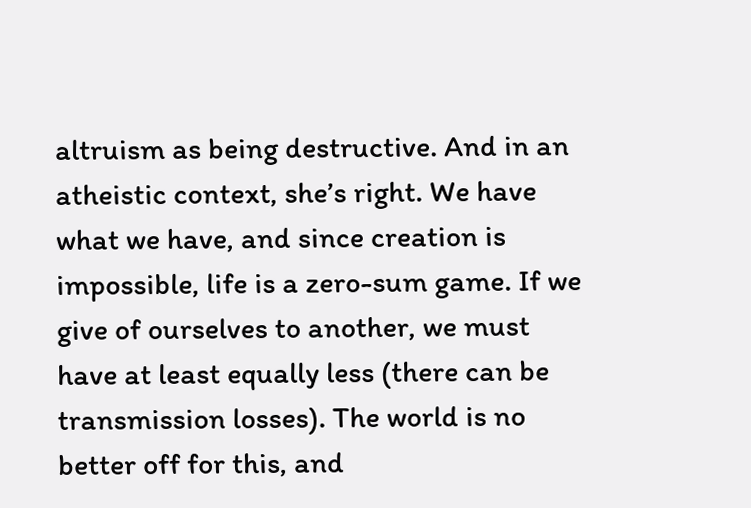altruism as being destructive. And in an atheistic context, she’s right. We have what we have, and since creation is impossible, life is a zero-sum game. If we give of ourselves to another, we must have at least equally less (there can be transmission losses). The world is no better off for this, and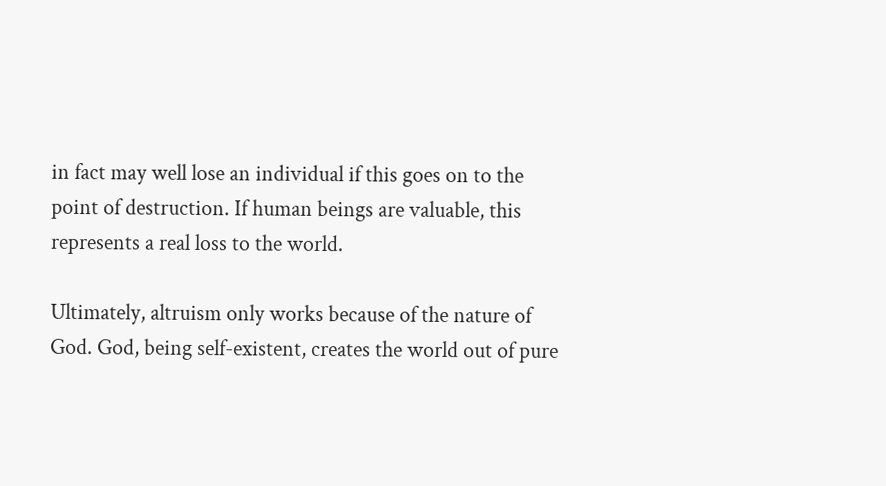in fact may well lose an individual if this goes on to the point of destruction. If human beings are valuable, this represents a real loss to the world.

Ultimately, altruism only works because of the nature of God. God, being self-existent, creates the world out of pure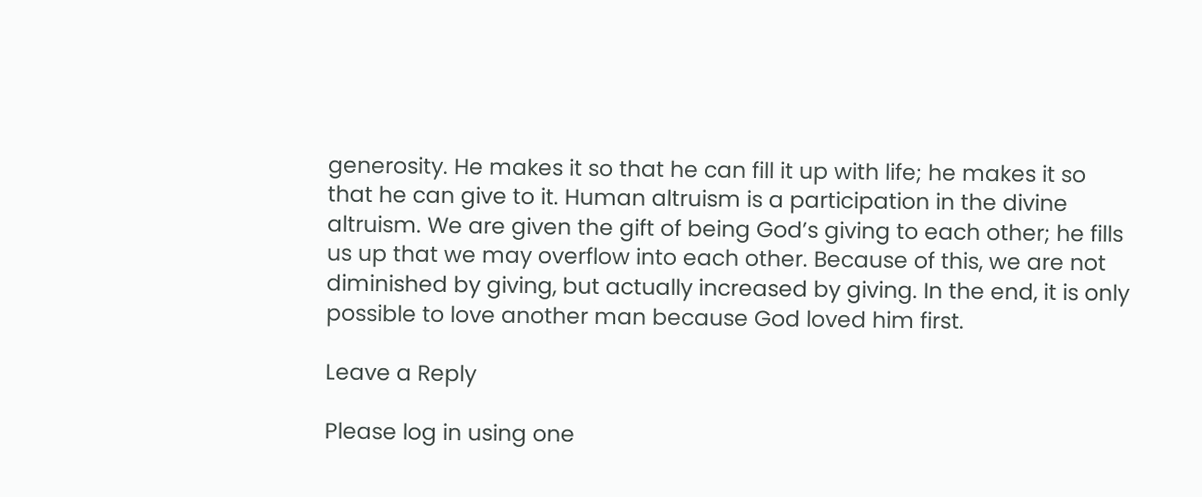generosity. He makes it so that he can fill it up with life; he makes it so that he can give to it. Human altruism is a participation in the divine altruism. We are given the gift of being God’s giving to each other; he fills us up that we may overflow into each other. Because of this, we are not diminished by giving, but actually increased by giving. In the end, it is only possible to love another man because God loved him first.

Leave a Reply

Please log in using one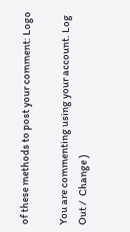of these methods to post your comment: Logo

You are commenting using your account. Log Out /  Change )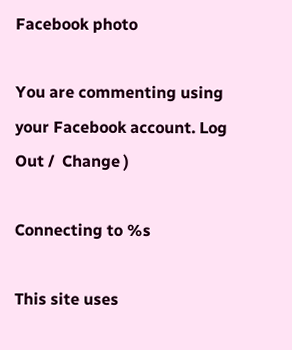Facebook photo

You are commenting using your Facebook account. Log Out /  Change )

Connecting to %s

This site uses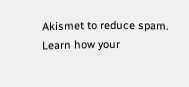Akismet to reduce spam. Learn how your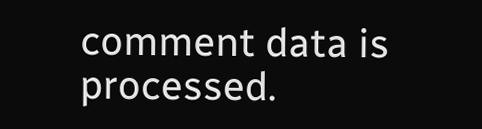comment data is processed.